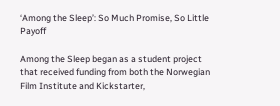‘Among the Sleep’: So Much Promise, So Little Payoff

Among the Sleep began as a student project that received funding from both the Norwegian Film Institute and Kickstarter,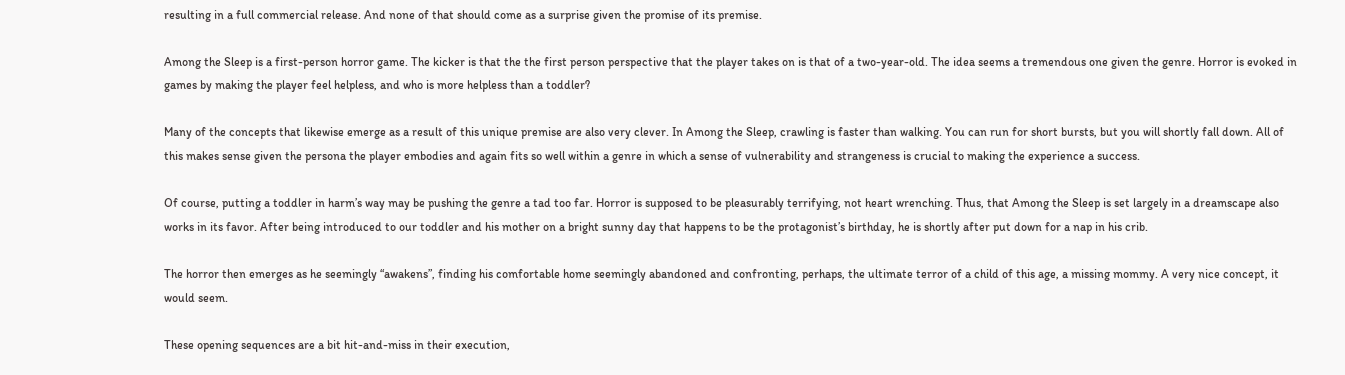resulting in a full commercial release. And none of that should come as a surprise given the promise of its premise.

Among the Sleep is a first-person horror game. The kicker is that the the first person perspective that the player takes on is that of a two-year-old. The idea seems a tremendous one given the genre. Horror is evoked in games by making the player feel helpless, and who is more helpless than a toddler?

Many of the concepts that likewise emerge as a result of this unique premise are also very clever. In Among the Sleep, crawling is faster than walking. You can run for short bursts, but you will shortly fall down. All of this makes sense given the persona the player embodies and again fits so well within a genre in which a sense of vulnerability and strangeness is crucial to making the experience a success.

Of course, putting a toddler in harm’s way may be pushing the genre a tad too far. Horror is supposed to be pleasurably terrifying, not heart wrenching. Thus, that Among the Sleep is set largely in a dreamscape also works in its favor. After being introduced to our toddler and his mother on a bright sunny day that happens to be the protagonist’s birthday, he is shortly after put down for a nap in his crib.

The horror then emerges as he seemingly “awakens”, finding his comfortable home seemingly abandoned and confronting, perhaps, the ultimate terror of a child of this age, a missing mommy. A very nice concept, it would seem.

These opening sequences are a bit hit-and-miss in their execution,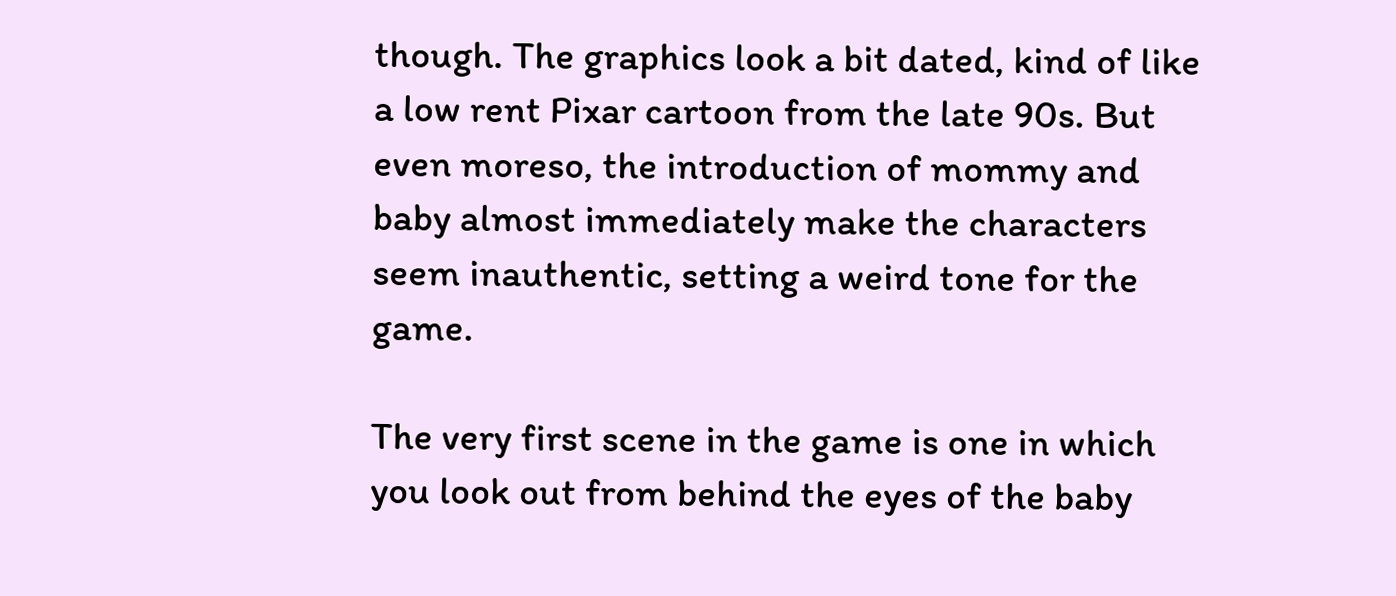though. The graphics look a bit dated, kind of like a low rent Pixar cartoon from the late 90s. But even moreso, the introduction of mommy and baby almost immediately make the characters seem inauthentic, setting a weird tone for the game.

The very first scene in the game is one in which you look out from behind the eyes of the baby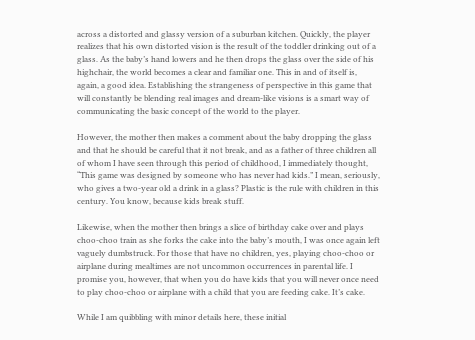across a distorted and glassy version of a suburban kitchen. Quickly, the player realizes that his own distorted vision is the result of the toddler drinking out of a glass. As the baby’s hand lowers and he then drops the glass over the side of his highchair, the world becomes a clear and familiar one. This in and of itself is, again, a good idea. Establishing the strangeness of perspective in this game that will constantly be blending real images and dream-like visions is a smart way of communicating the basic concept of the world to the player.

However, the mother then makes a comment about the baby dropping the glass and that he should be careful that it not break, and as a father of three children all of whom I have seen through this period of childhood, I immediately thought, “This game was designed by someone who has never had kids.” I mean, seriously, who gives a two-year old a drink in a glass? Plastic is the rule with children in this century. You know, because kids break stuff.

Likewise, when the mother then brings a slice of birthday cake over and plays choo-choo train as she forks the cake into the baby’s mouth, I was once again left vaguely dumbstruck. For those that have no children, yes, playing choo-choo or airplane during mealtimes are not uncommon occurrences in parental life. I promise you, however, that when you do have kids that you will never once need to play choo-choo or airplane with a child that you are feeding cake. It’s cake.

While I am quibbling with minor details here, these initial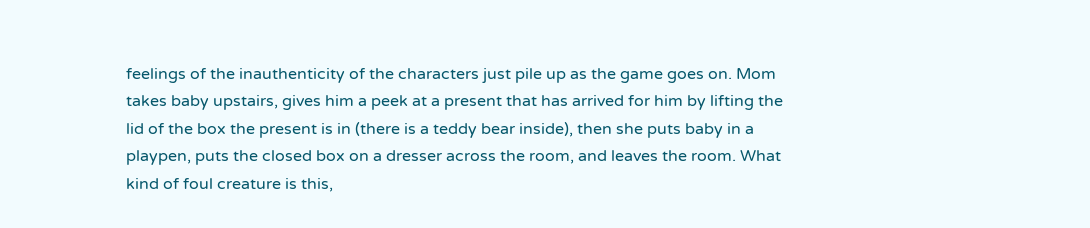feelings of the inauthenticity of the characters just pile up as the game goes on. Mom takes baby upstairs, gives him a peek at a present that has arrived for him by lifting the lid of the box the present is in (there is a teddy bear inside), then she puts baby in a playpen, puts the closed box on a dresser across the room, and leaves the room. What kind of foul creature is this,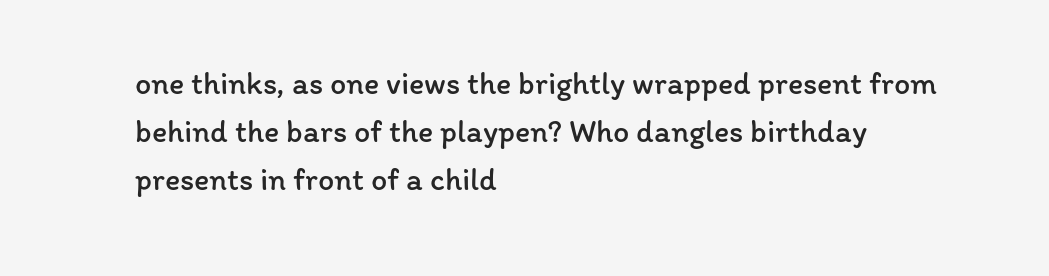one thinks, as one views the brightly wrapped present from behind the bars of the playpen? Who dangles birthday presents in front of a child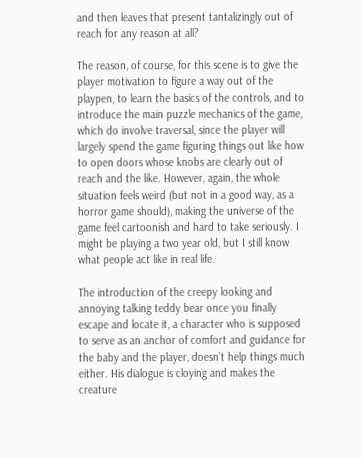and then leaves that present tantalizingly out of reach for any reason at all?

The reason, of course, for this scene is to give the player motivation to figure a way out of the playpen, to learn the basics of the controls, and to introduce the main puzzle mechanics of the game, which do involve traversal, since the player will largely spend the game figuring things out like how to open doors whose knobs are clearly out of reach and the like. However, again, the whole situation feels weird (but not in a good way, as a horror game should), making the universe of the game feel cartoonish and hard to take seriously. I might be playing a two year old, but I still know what people act like in real life.

The introduction of the creepy looking and annoying talking teddy bear once you finally escape and locate it, a character who is supposed to serve as an anchor of comfort and guidance for the baby and the player, doesn’t help things much either. His dialogue is cloying and makes the creature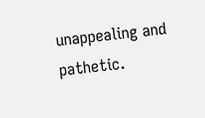unappealing and pathetic.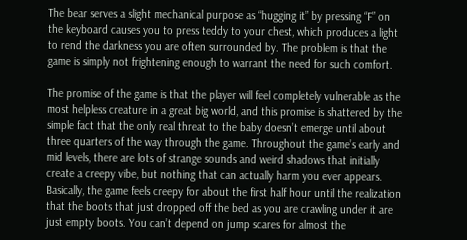The bear serves a slight mechanical purpose as “hugging it” by pressing “F” on the keyboard causes you to press teddy to your chest, which produces a light to rend the darkness you are often surrounded by. The problem is that the game is simply not frightening enough to warrant the need for such comfort.

The promise of the game is that the player will feel completely vulnerable as the most helpless creature in a great big world, and this promise is shattered by the simple fact that the only real threat to the baby doesn’t emerge until about three quarters of the way through the game. Throughout the game’s early and mid levels, there are lots of strange sounds and weird shadows that initially create a creepy vibe, but nothing that can actually harm you ever appears. Basically, the game feels creepy for about the first half hour until the realization that the boots that just dropped off the bed as you are crawling under it are just empty boots. You can’t depend on jump scares for almost the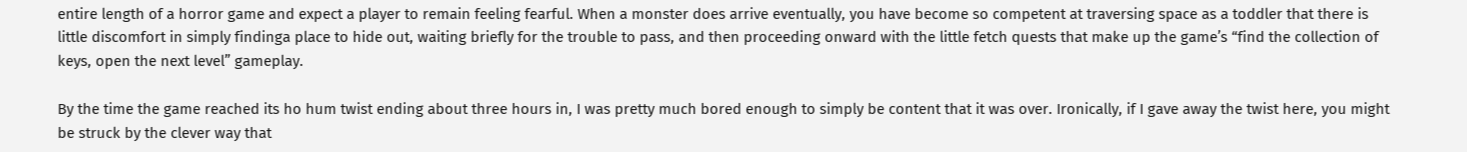entire length of a horror game and expect a player to remain feeling fearful. When a monster does arrive eventually, you have become so competent at traversing space as a toddler that there is little discomfort in simply findinga place to hide out, waiting briefly for the trouble to pass, and then proceeding onward with the little fetch quests that make up the game’s “find the collection of keys, open the next level” gameplay.

By the time the game reached its ho hum twist ending about three hours in, I was pretty much bored enough to simply be content that it was over. Ironically, if I gave away the twist here, you might be struck by the clever way that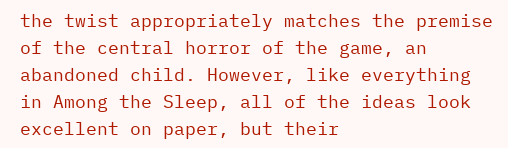the twist appropriately matches the premise of the central horror of the game, an abandoned child. However, like everything in Among the Sleep, all of the ideas look excellent on paper, but their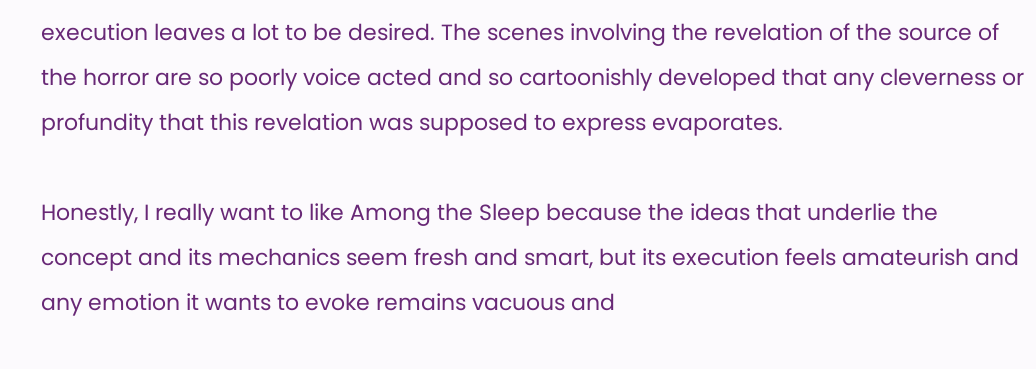execution leaves a lot to be desired. The scenes involving the revelation of the source of the horror are so poorly voice acted and so cartoonishly developed that any cleverness or profundity that this revelation was supposed to express evaporates.

Honestly, I really want to like Among the Sleep because the ideas that underlie the concept and its mechanics seem fresh and smart, but its execution feels amateurish and any emotion it wants to evoke remains vacuous and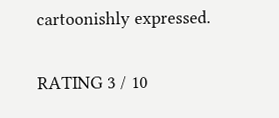cartoonishly expressed.

RATING 3 / 10